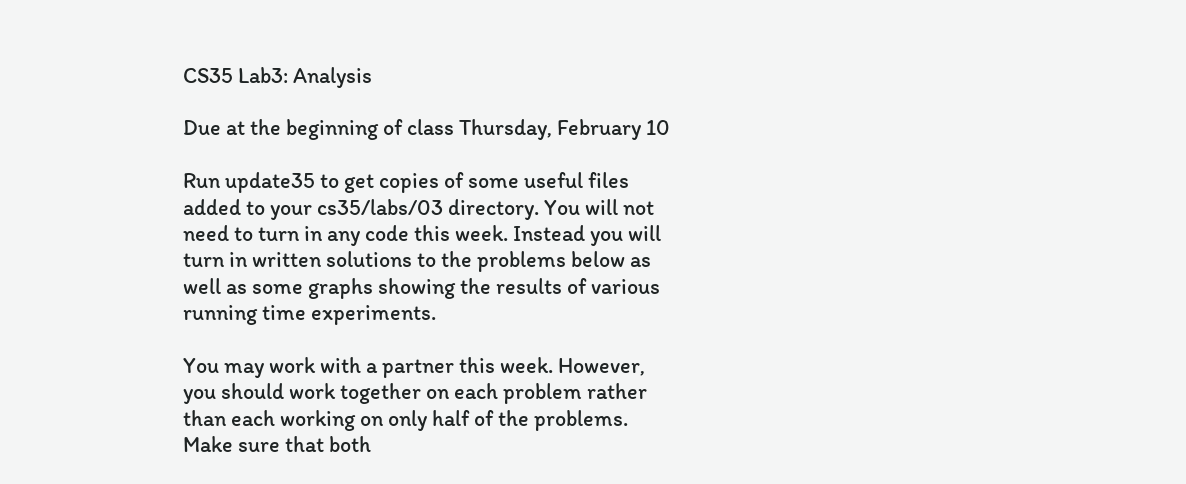CS35 Lab3: Analysis

Due at the beginning of class Thursday, February 10

Run update35 to get copies of some useful files added to your cs35/labs/03 directory. You will not need to turn in any code this week. Instead you will turn in written solutions to the problems below as well as some graphs showing the results of various running time experiments.

You may work with a partner this week. However, you should work together on each problem rather than each working on only half of the problems. Make sure that both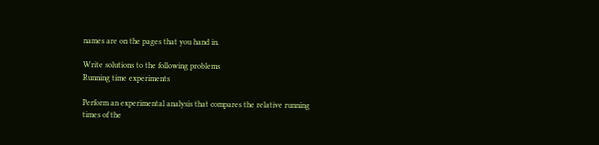names are on the pages that you hand in.

Write solutions to the following problems
Running time experiments

Perform an experimental analysis that compares the relative running times of the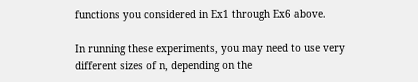functions you considered in Ex1 through Ex6 above.

In running these experiments, you may need to use very different sizes of n, depending on the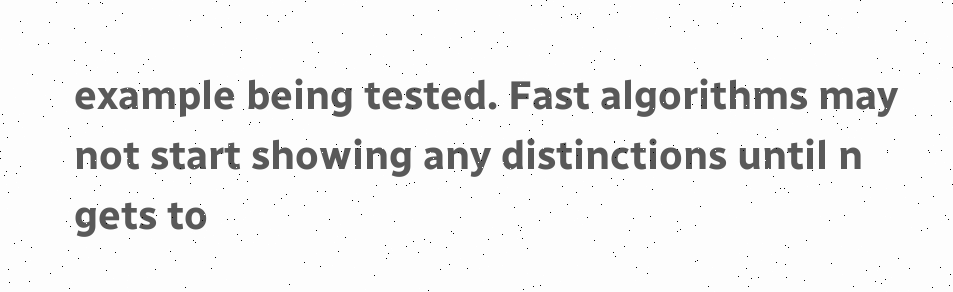example being tested. Fast algorithms may not start showing any distinctions until n gets to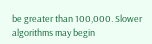be greater than 100,000. Slower algorithms may begin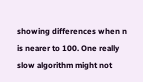showing differences when n is nearer to 100. One really slow algorithm might not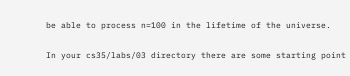be able to process n=100 in the lifetime of the universe.

In your cs35/labs/03 directory there are some starting point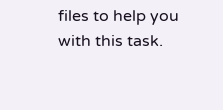files to help you with this task.